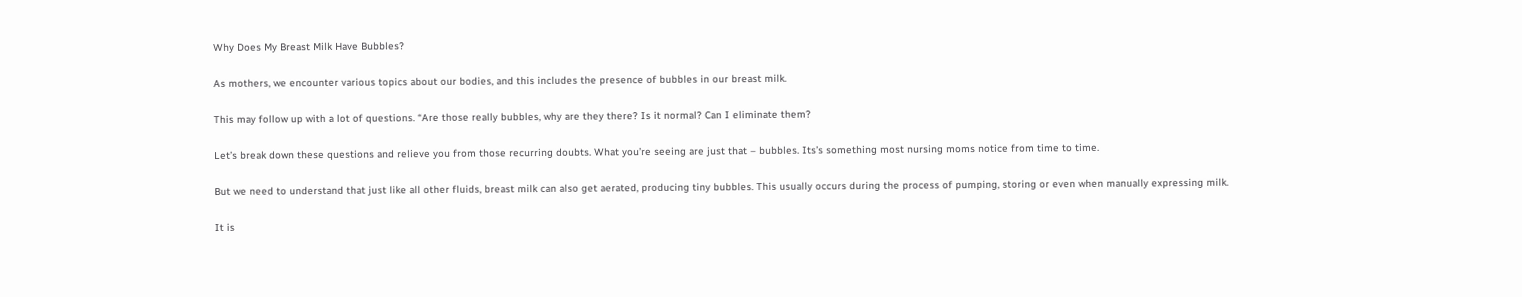Why Does My Breast Milk Have Bubbles?

As mothers, we encounter various topics about our bodies, and this includes the presence of bubbles in our breast milk.

This may follow up with a lot of questions. “Are those really bubbles, why are they there? Is it normal? Can I eliminate them?

Let’s break down these questions and relieve you from those recurring doubts. What you’re seeing are just that – bubbles. Its’s something most nursing moms notice from time to time.

But we need to understand that just like all other fluids, breast milk can also get aerated, producing tiny bubbles. This usually occurs during the process of pumping, storing or even when manually expressing milk.

It is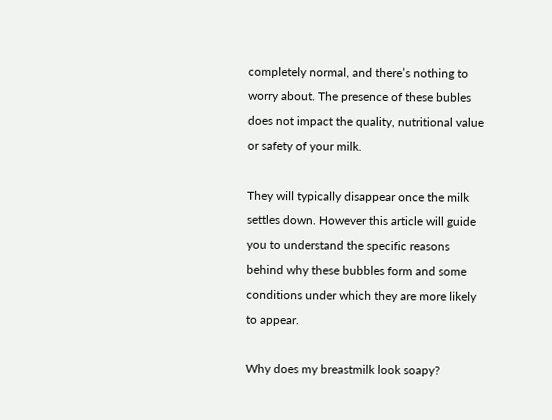completely normal, and there’s nothing to worry about. The presence of these bubles does not impact the quality, nutritional value or safety of your milk.

They will typically disappear once the milk settles down. However this article will guide you to understand the specific reasons behind why these bubbles form and some conditions under which they are more likely to appear.

Why does my breastmilk look soapy?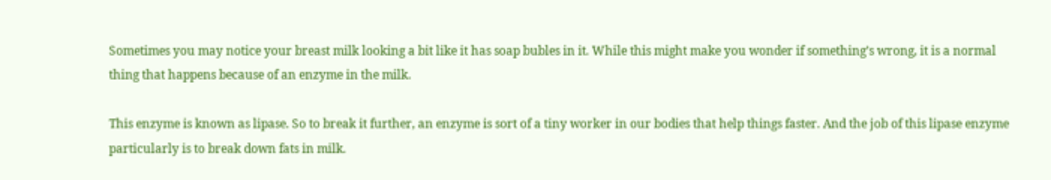Sometimes you may notice your breast milk looking a bit like it has soap bubles in it. While this might make you wonder if something’s wrong, it is a normal thing that happens because of an enzyme in the milk.

This enzyme is known as lipase. So to break it further, an enzyme is sort of a tiny worker in our bodies that help things faster. And the job of this lipase enzyme particularly is to break down fats in milk.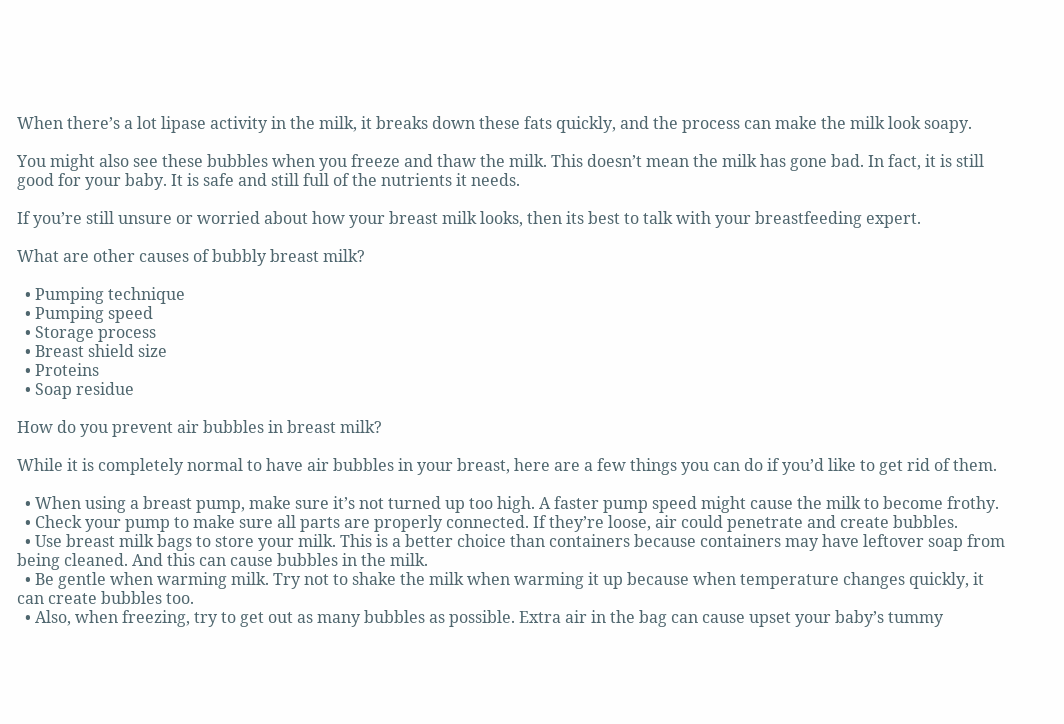When there’s a lot lipase activity in the milk, it breaks down these fats quickly, and the process can make the milk look soapy.

You might also see these bubbles when you freeze and thaw the milk. This doesn’t mean the milk has gone bad. In fact, it is still good for your baby. It is safe and still full of the nutrients it needs.

If you’re still unsure or worried about how your breast milk looks, then its best to talk with your breastfeeding expert.

What are other causes of bubbly breast milk?

  • Pumping technique
  • Pumping speed
  • Storage process
  • Breast shield size
  • Proteins
  • Soap residue

How do you prevent air bubbles in breast milk?

While it is completely normal to have air bubbles in your breast, here are a few things you can do if you’d like to get rid of them.

  • When using a breast pump, make sure it’s not turned up too high. A faster pump speed might cause the milk to become frothy.
  • Check your pump to make sure all parts are properly connected. If they’re loose, air could penetrate and create bubbles.
  • Use breast milk bags to store your milk. This is a better choice than containers because containers may have leftover soap from being cleaned. And this can cause bubbles in the milk.
  • Be gentle when warming milk. Try not to shake the milk when warming it up because when temperature changes quickly, it can create bubbles too.
  • Also, when freezing, try to get out as many bubbles as possible. Extra air in the bag can cause upset your baby’s tummy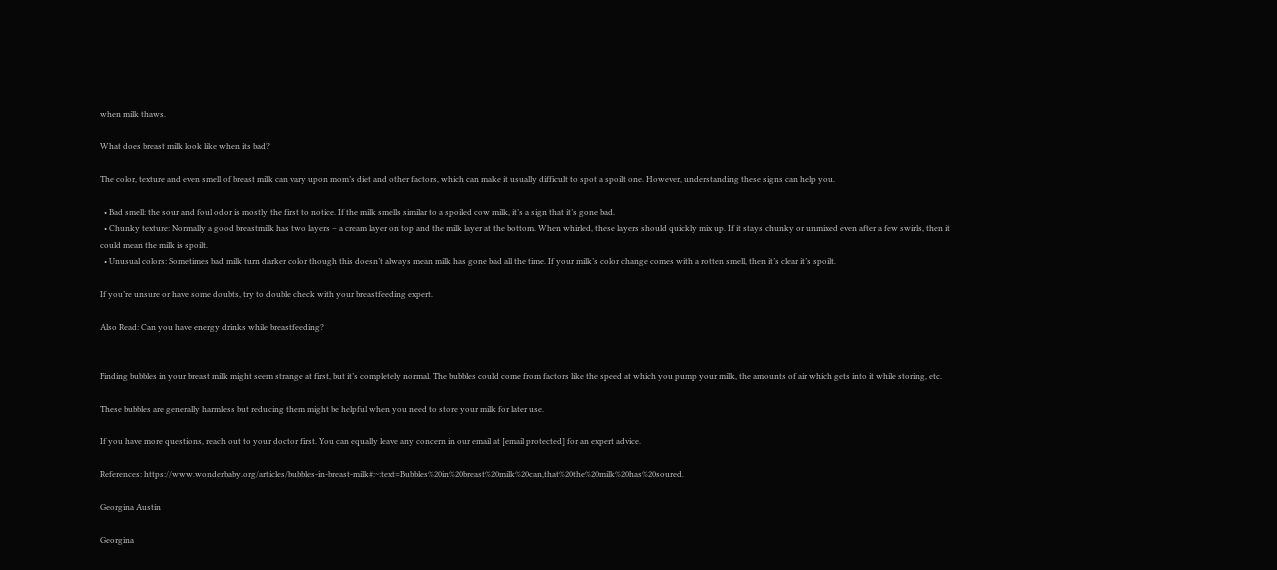when milk thaws.

What does breast milk look like when its bad?

The color, texture and even smell of breast milk can vary upon mom’s diet and other factors, which can make it usually difficult to spot a spoilt one. However, understanding these signs can help you.

  • Bad smell: the sour and foul odor is mostly the first to notice. If the milk smells similar to a spoiled cow milk, it’s a sign that it’s gone bad.
  • Chunky texture: Normally a good breastmilk has two layers – a cream layer on top and the milk layer at the bottom. When whirled, these layers should quickly mix up. If it stays chunky or unmixed even after a few swirls, then it could mean the milk is spoilt.
  • Unusual colors: Sometimes bad milk turn darker color though this doesn’t always mean milk has gone bad all the time. If your milk’s color change comes with a rotten smell, then it’s clear it’s spoilt.

If you’re unsure or have some doubts, try to double check with your breastfeeding expert.

Also Read: Can you have energy drinks while breastfeeding?


Finding bubbles in your breast milk might seem strange at first, but it’s completely normal. The bubbles could come from factors like the speed at which you pump your milk, the amounts of air which gets into it while storing, etc.

These bubbles are generally harmless but reducing them might be helpful when you need to store your milk for later use.

If you have more questions, reach out to your doctor first. You can equally leave any concern in our email at [email protected] for an expert advice.

References: https://www.wonderbaby.org/articles/bubbles-in-breast-milk#:~:text=Bubbles%20in%20breast%20milk%20can,that%20the%20milk%20has%20soured.

Georgina Austin

Georgina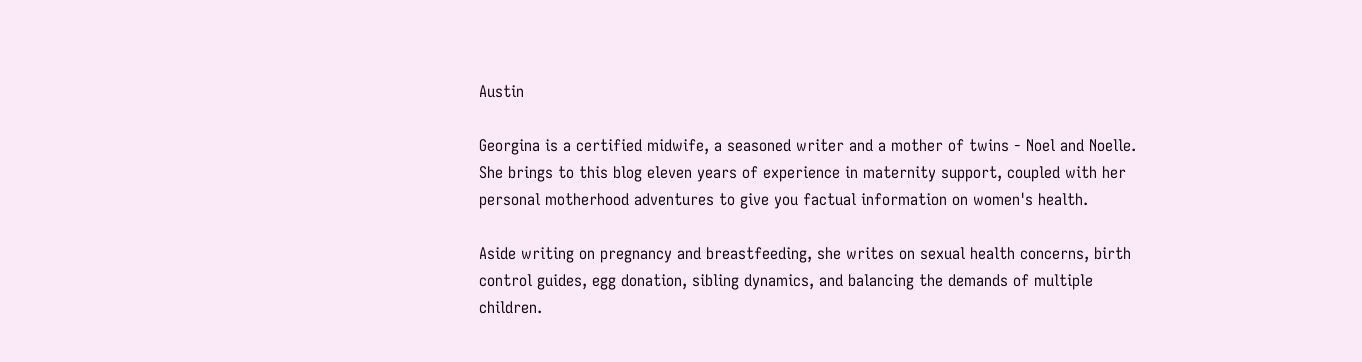Austin

Georgina is a certified midwife, a seasoned writer and a mother of twins - Noel and Noelle. She brings to this blog eleven years of experience in maternity support, coupled with her personal motherhood adventures to give you factual information on women's health.

Aside writing on pregnancy and breastfeeding, she writes on sexual health concerns, birth control guides, egg donation, sibling dynamics, and balancing the demands of multiple children.